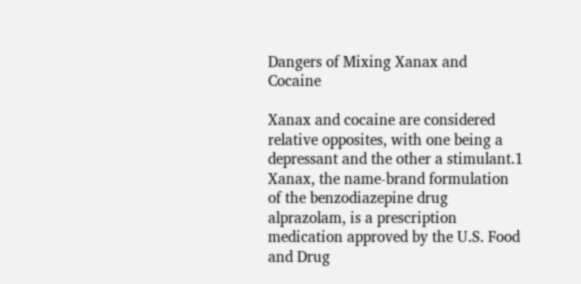Dangers of Mixing Xanax and Cocaine

Xanax and cocaine are considered relative opposites, with one being a depressant and the other a stimulant.1 Xanax, the name-brand formulation of the benzodiazepine drug alprazolam, is a prescription medication approved by the U.S. Food and Drug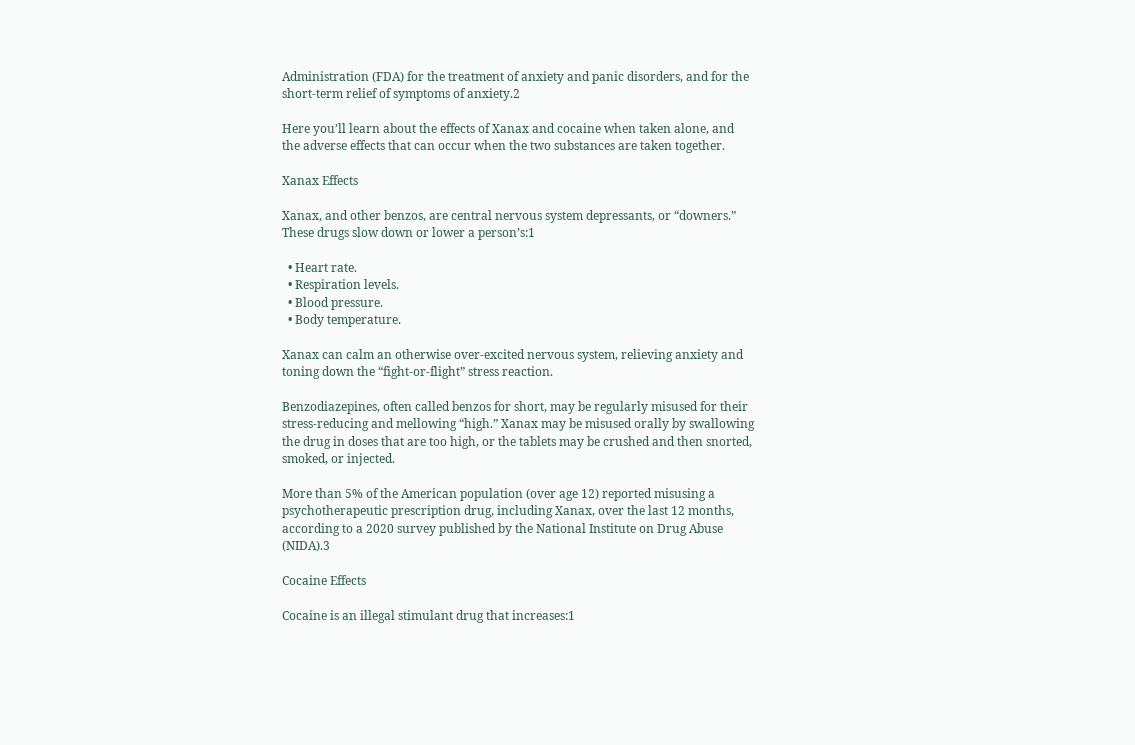Administration (FDA) for the treatment of anxiety and panic disorders, and for the short-term relief of symptoms of anxiety.2

Here you’ll learn about the effects of Xanax and cocaine when taken alone, and the adverse effects that can occur when the two substances are taken together.

Xanax Effects

Xanax, and other benzos, are central nervous system depressants, or “downers.” These drugs slow down or lower a person’s:1

  • Heart rate.
  • Respiration levels.
  • Blood pressure.
  • Body temperature.

Xanax can calm an otherwise over-excited nervous system, relieving anxiety and toning down the “fight-or-flight” stress reaction.

Benzodiazepines, often called benzos for short, may be regularly misused for their stress-reducing and mellowing “high.” Xanax may be misused orally by swallowing the drug in doses that are too high, or the tablets may be crushed and then snorted, smoked, or injected.

More than 5% of the American population (over age 12) reported misusing a psychotherapeutic prescription drug, including Xanax, over the last 12 months, according to a 2020 survey published by the National Institute on Drug Abuse (NIDA).3

Cocaine Effects

Cocaine is an illegal stimulant drug that increases:1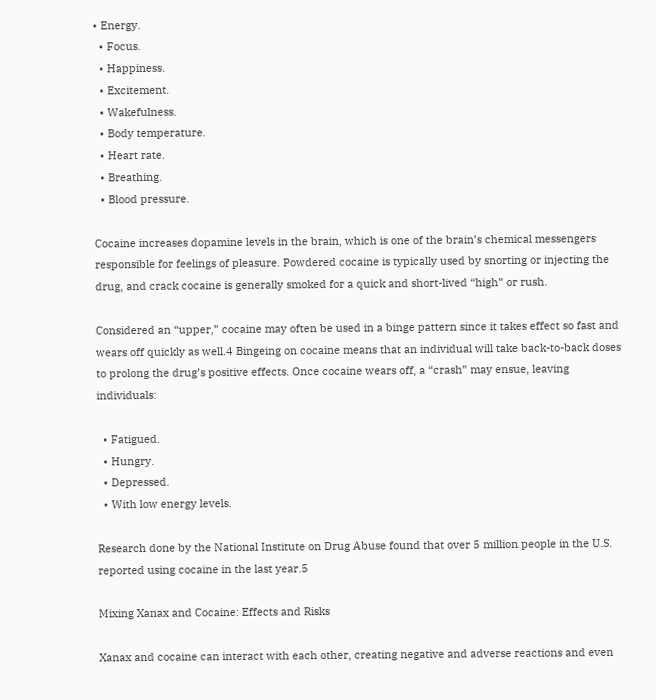• Energy.
  • Focus.
  • Happiness.
  • Excitement.
  • Wakefulness.
  • Body temperature.
  • Heart rate.
  • Breathing.
  • Blood pressure.

Cocaine increases dopamine levels in the brain, which is one of the brain’s chemical messengers responsible for feelings of pleasure. Powdered cocaine is typically used by snorting or injecting the drug, and crack cocaine is generally smoked for a quick and short-lived “high” or rush.

Considered an “upper,” cocaine may often be used in a binge pattern since it takes effect so fast and wears off quickly as well.4 Bingeing on cocaine means that an individual will take back-to-back doses to prolong the drug’s positive effects. Once cocaine wears off, a “crash” may ensue, leaving individuals:

  • Fatigued.
  • Hungry.
  • Depressed.
  • With low energy levels.

Research done by the National Institute on Drug Abuse found that over 5 million people in the U.S. reported using cocaine in the last year.5

Mixing Xanax and Cocaine: Effects and Risks

Xanax and cocaine can interact with each other, creating negative and adverse reactions and even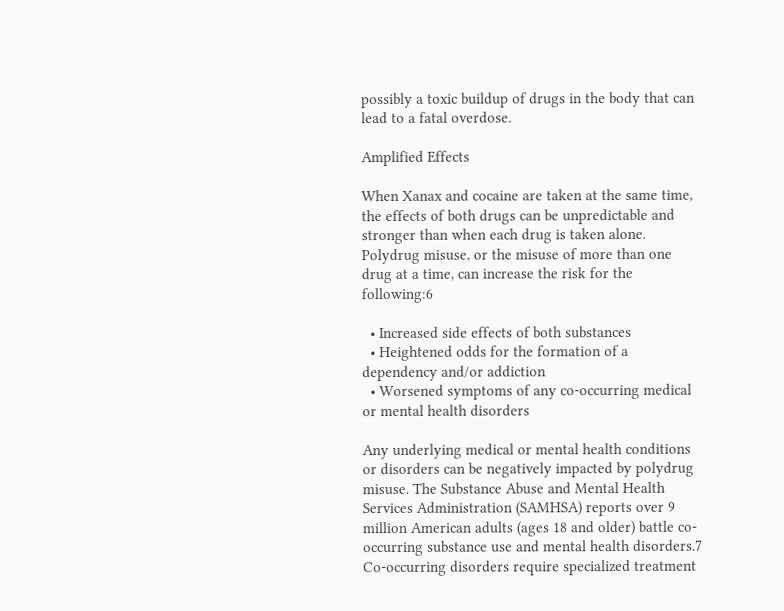possibly a toxic buildup of drugs in the body that can lead to a fatal overdose.

Amplified Effects

When Xanax and cocaine are taken at the same time, the effects of both drugs can be unpredictable and stronger than when each drug is taken alone. Polydrug misuse, or the misuse of more than one drug at a time, can increase the risk for the following:6

  • Increased side effects of both substances
  • Heightened odds for the formation of a dependency and/or addiction
  • Worsened symptoms of any co-occurring medical or mental health disorders

Any underlying medical or mental health conditions or disorders can be negatively impacted by polydrug misuse. The Substance Abuse and Mental Health Services Administration (SAMHSA) reports over 9 million American adults (ages 18 and older) battle co-occurring substance use and mental health disorders.7 Co-occurring disorders require specialized treatment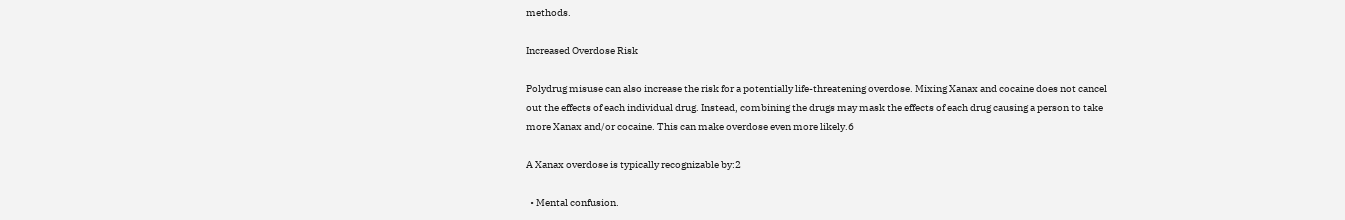methods.

Increased Overdose Risk

Polydrug misuse can also increase the risk for a potentially life-threatening overdose. Mixing Xanax and cocaine does not cancel out the effects of each individual drug. Instead, combining the drugs may mask the effects of each drug causing a person to take more Xanax and/or cocaine. This can make overdose even more likely.6

A Xanax overdose is typically recognizable by:2

  • Mental confusion.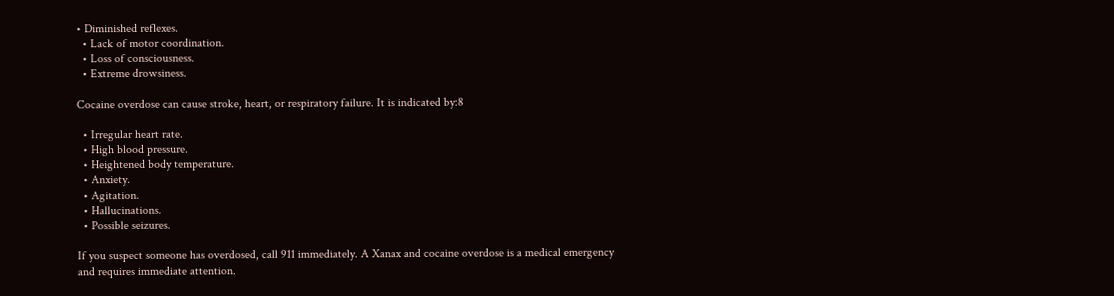• Diminished reflexes.
  • Lack of motor coordination.
  • Loss of consciousness.
  • Extreme drowsiness.

Cocaine overdose can cause stroke, heart, or respiratory failure. It is indicated by:8

  • Irregular heart rate.
  • High blood pressure.
  • Heightened body temperature.
  • Anxiety.
  • Agitation.
  • Hallucinations.
  • Possible seizures.

If you suspect someone has overdosed, call 911 immediately. A Xanax and cocaine overdose is a medical emergency and requires immediate attention.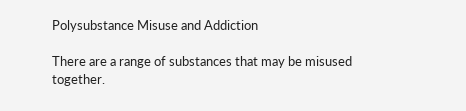Polysubstance Misuse and Addiction

There are a range of substances that may be misused together.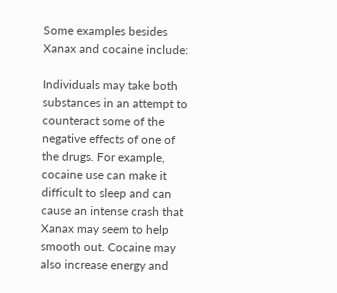Some examples besides Xanax and cocaine include:

Individuals may take both substances in an attempt to counteract some of the negative effects of one of the drugs. For example, cocaine use can make it difficult to sleep and can cause an intense crash that Xanax may seem to help smooth out. Cocaine may also increase energy and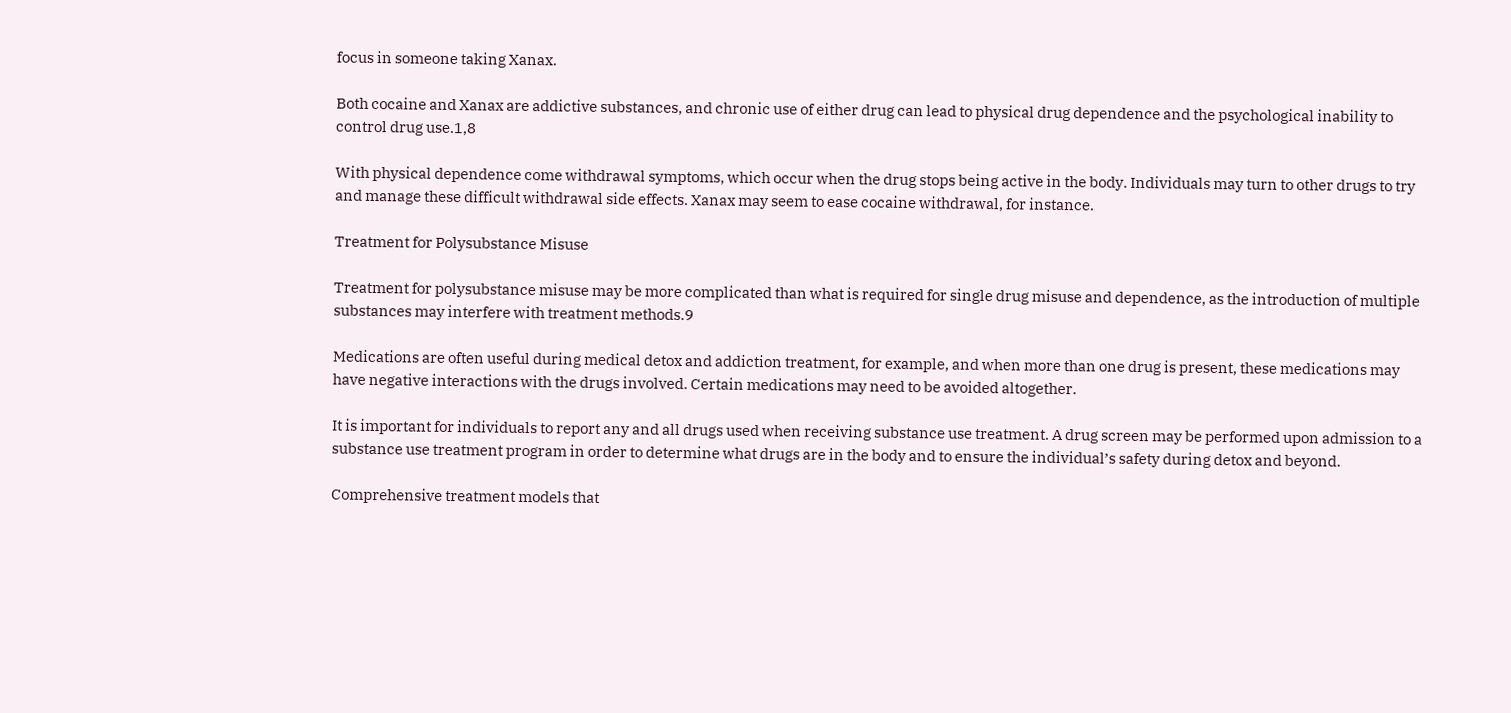focus in someone taking Xanax.

Both cocaine and Xanax are addictive substances, and chronic use of either drug can lead to physical drug dependence and the psychological inability to control drug use.1,8

With physical dependence come withdrawal symptoms, which occur when the drug stops being active in the body. Individuals may turn to other drugs to try and manage these difficult withdrawal side effects. Xanax may seem to ease cocaine withdrawal, for instance.

Treatment for Polysubstance Misuse

Treatment for polysubstance misuse may be more complicated than what is required for single drug misuse and dependence, as the introduction of multiple substances may interfere with treatment methods.9

Medications are often useful during medical detox and addiction treatment, for example, and when more than one drug is present, these medications may have negative interactions with the drugs involved. Certain medications may need to be avoided altogether.

It is important for individuals to report any and all drugs used when receiving substance use treatment. A drug screen may be performed upon admission to a substance use treatment program in order to determine what drugs are in the body and to ensure the individual’s safety during detox and beyond.

Comprehensive treatment models that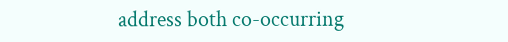address both co-occurring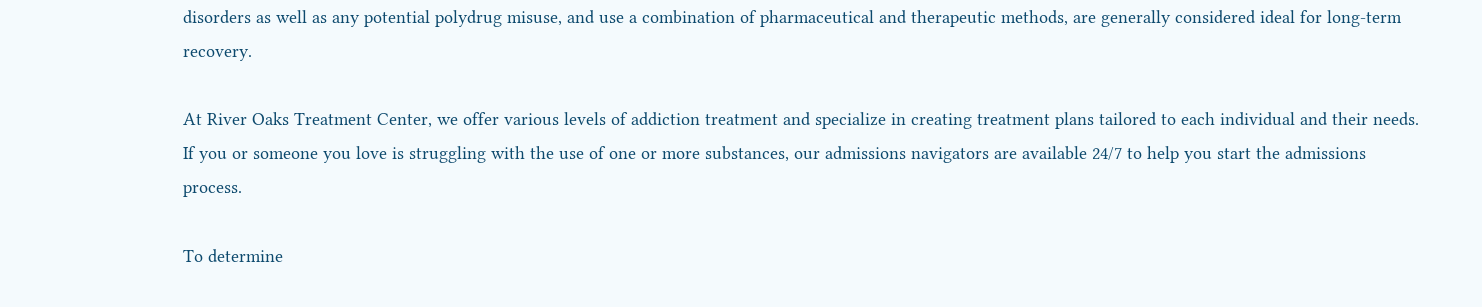disorders as well as any potential polydrug misuse, and use a combination of pharmaceutical and therapeutic methods, are generally considered ideal for long-term recovery.

At River Oaks Treatment Center, we offer various levels of addiction treatment and specialize in creating treatment plans tailored to each individual and their needs. If you or someone you love is struggling with the use of one or more substances, our admissions navigators are available 24/7 to help you start the admissions process.

To determine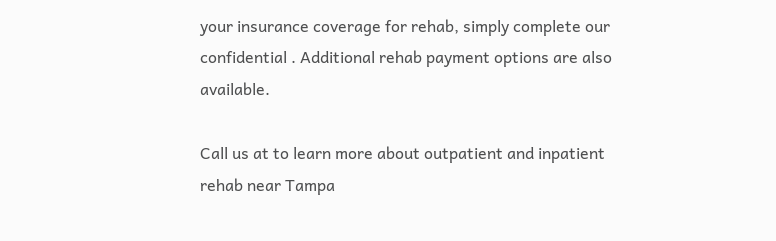your insurance coverage for rehab, simply complete our confidential . Additional rehab payment options are also available.

Call us at to learn more about outpatient and inpatient rehab near Tampa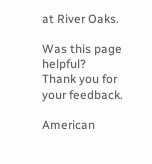at River Oaks.

Was this page helpful?
Thank you for your feedback.

American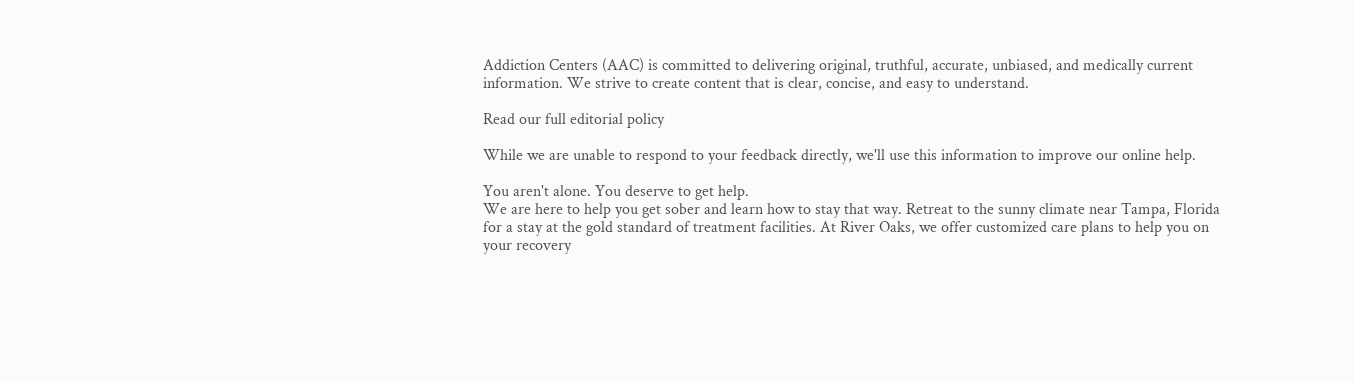Addiction Centers (AAC) is committed to delivering original, truthful, accurate, unbiased, and medically current information. We strive to create content that is clear, concise, and easy to understand.

Read our full editorial policy

While we are unable to respond to your feedback directly, we'll use this information to improve our online help.

You aren't alone. You deserve to get help.
We are here to help you get sober and learn how to stay that way. Retreat to the sunny climate near Tampa, Florida for a stay at the gold standard of treatment facilities. At River Oaks, we offer customized care plans to help you on your recovery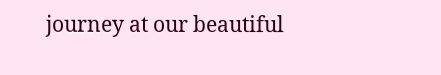journey at our beautiful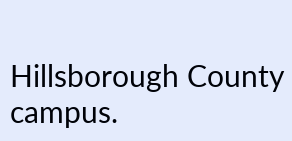Hillsborough County campus.